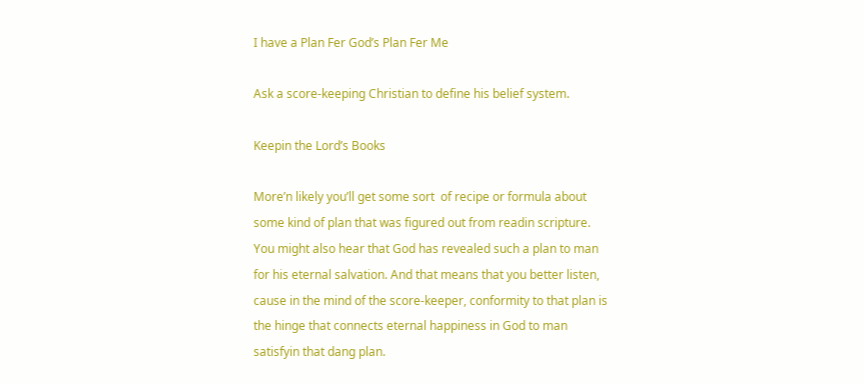I have a Plan Fer God’s Plan Fer Me

Ask a score-keeping Christian to define his belief system.

Keepin the Lord’s Books

More’n likely you’ll get some sort  of recipe or formula about some kind of plan that was figured out from readin scripture. You might also hear that God has revealed such a plan to man for his eternal salvation. And that means that you better listen, cause in the mind of the score-keeper, conformity to that plan is the hinge that connects eternal happiness in God to man satisfyin that dang plan.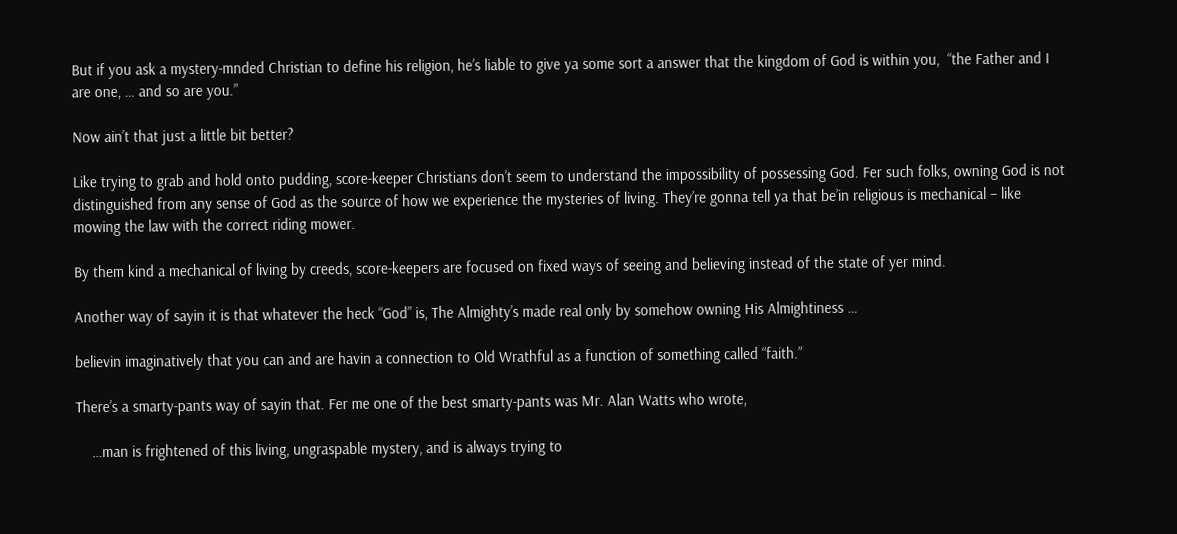But if you ask a mystery-mnded Christian to define his religion, he’s liable to give ya some sort a answer that the kingdom of God is within you,  “the Father and I are one, … and so are you.”

Now ain’t that just a little bit better?

Like trying to grab and hold onto pudding, score-keeper Christians don’t seem to understand the impossibility of possessing God. Fer such folks, owning God is not distinguished from any sense of God as the source of how we experience the mysteries of living. They’re gonna tell ya that be’in religious is mechanical – like mowing the law with the correct riding mower.

By them kind a mechanical of living by creeds, score-keepers are focused on fixed ways of seeing and believing instead of the state of yer mind.

Another way of sayin it is that whatever the heck “God” is, The Almighty’s made real only by somehow owning His Almightiness …

believin imaginatively that you can and are havin a connection to Old Wrathful as a function of something called “faith.”

There’s a smarty-pants way of sayin that. Fer me one of the best smarty-pants was Mr. Alan Watts who wrote,

    …man is frightened of this living, ungraspable mystery, and is always trying to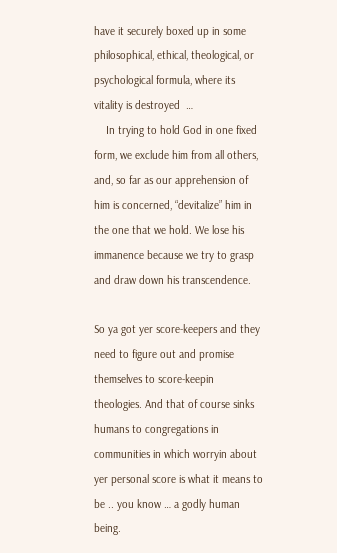have it securely boxed up in some philosophical, ethical, theological, or psychological formula, where its vitality is destroyed  …
    In trying to hold God in one fixed form, we exclude him from all others, and, so far as our apprehension of him is concerned, “devitalize” him in the one that we hold. We lose his immanence because we try to grasp and draw down his transcendence.

So ya got yer score-keepers and they need to figure out and promise themselves to score-keepin theologies. And that of course sinks humans to congregations in communities in which worryin about yer personal score is what it means to be .. you know … a godly human being.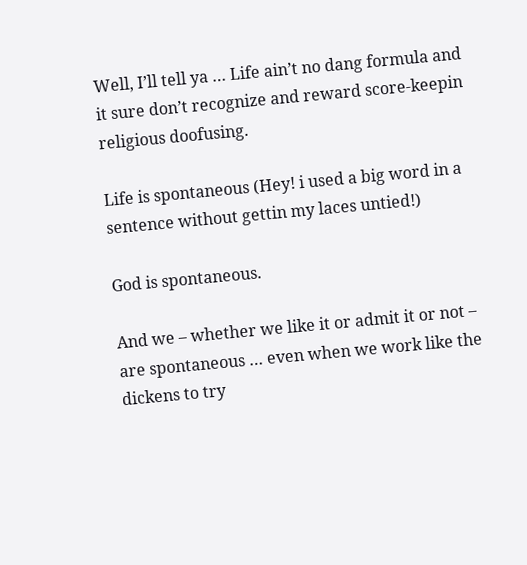Well, I’ll tell ya … Life ain’t no dang formula and it sure don’t recognize and reward score-keepin religious doofusing.

Life is spontaneous (Hey! i used a big word in a sentence without gettin my laces untied!)

God is spontaneous.

And we – whether we like it or admit it or not – are spontaneous … even when we work like the dickens to try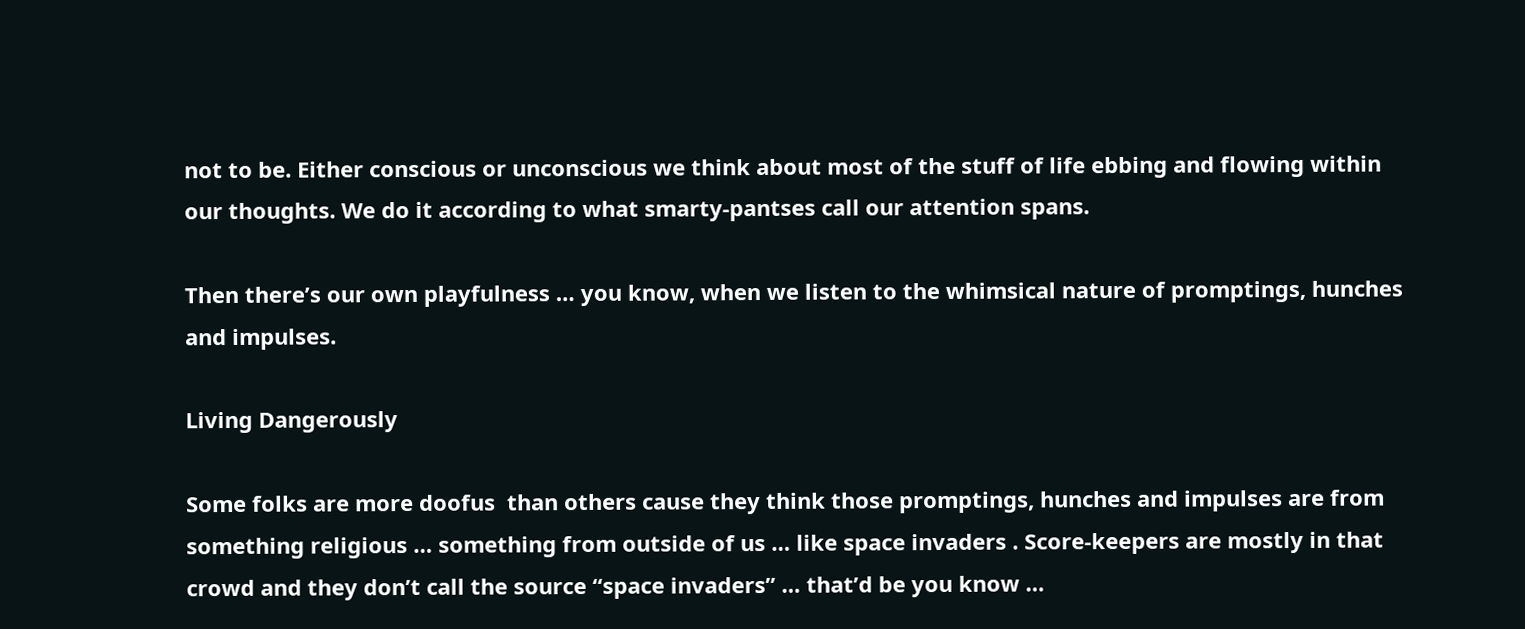not to be. Either conscious or unconscious we think about most of the stuff of life ebbing and flowing within our thoughts. We do it according to what smarty-pantses call our attention spans.

Then there’s our own playfulness … you know, when we listen to the whimsical nature of promptings, hunches and impulses.

Living Dangerously

Some folks are more doofus  than others cause they think those promptings, hunches and impulses are from something religious … something from outside of us … like space invaders . Score-keepers are mostly in that crowd and they don’t call the source “space invaders” … that’d be you know …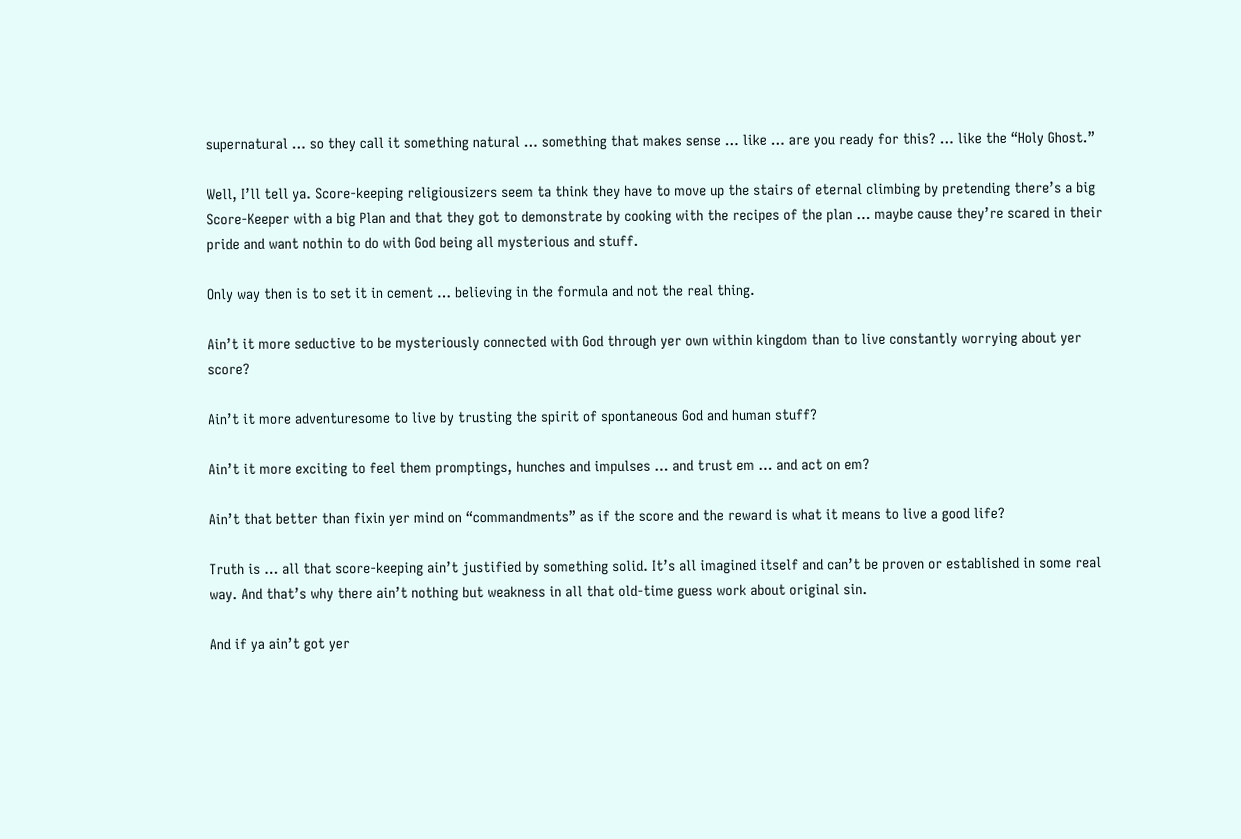supernatural … so they call it something natural … something that makes sense … like … are you ready for this? … like the “Holy Ghost.”

Well, I’ll tell ya. Score-keeping religiousizers seem ta think they have to move up the stairs of eternal climbing by pretending there’s a big Score-Keeper with a big Plan and that they got to demonstrate by cooking with the recipes of the plan … maybe cause they’re scared in their pride and want nothin to do with God being all mysterious and stuff.

Only way then is to set it in cement … believing in the formula and not the real thing.

Ain’t it more seductive to be mysteriously connected with God through yer own within kingdom than to live constantly worrying about yer score?

Ain’t it more adventuresome to live by trusting the spirit of spontaneous God and human stuff?

Ain’t it more exciting to feel them promptings, hunches and impulses … and trust em … and act on em?

Ain’t that better than fixin yer mind on “commandments” as if the score and the reward is what it means to live a good life?

Truth is … all that score-keeping ain’t justified by something solid. It’s all imagined itself and can’t be proven or established in some real way. And that’s why there ain’t nothing but weakness in all that old-time guess work about original sin.

And if ya ain’t got yer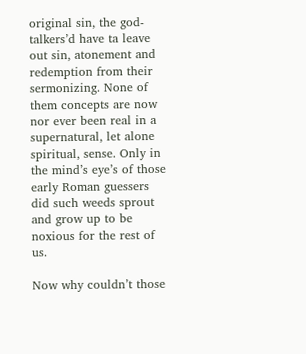original sin, the god-talkers’d have ta leave out sin, atonement and redemption from their sermonizing. None of them concepts are now nor ever been real in a supernatural, let alone spiritual, sense. Only in the mind’s eye’s of those early Roman guessers did such weeds sprout and grow up to be noxious for the rest of us.

Now why couldn’t those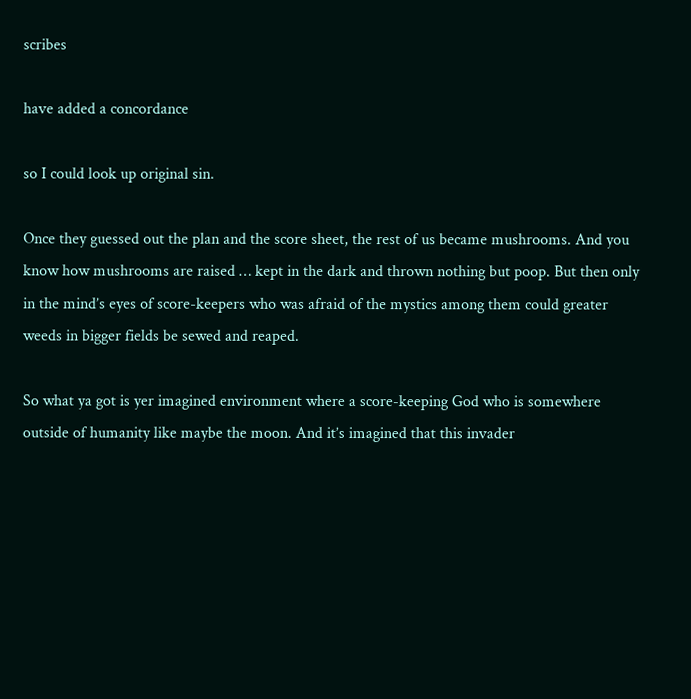scribes

have added a concordance

so I could look up original sin.

Once they guessed out the plan and the score sheet, the rest of us became mushrooms. And you know how mushrooms are raised … kept in the dark and thrown nothing but poop. But then only in the mind’s eyes of score-keepers who was afraid of the mystics among them could greater weeds in bigger fields be sewed and reaped.

So what ya got is yer imagined environment where a score-keeping God who is somewhere outside of humanity like maybe the moon. And it’s imagined that this invader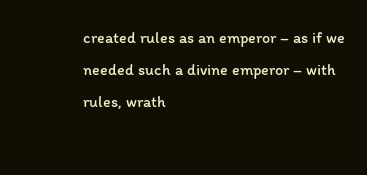created rules as an emperor – as if we needed such a divine emperor – with rules, wrath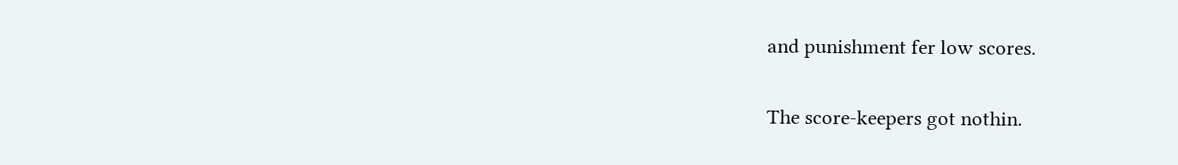and punishment fer low scores.

The score-keepers got nothin.